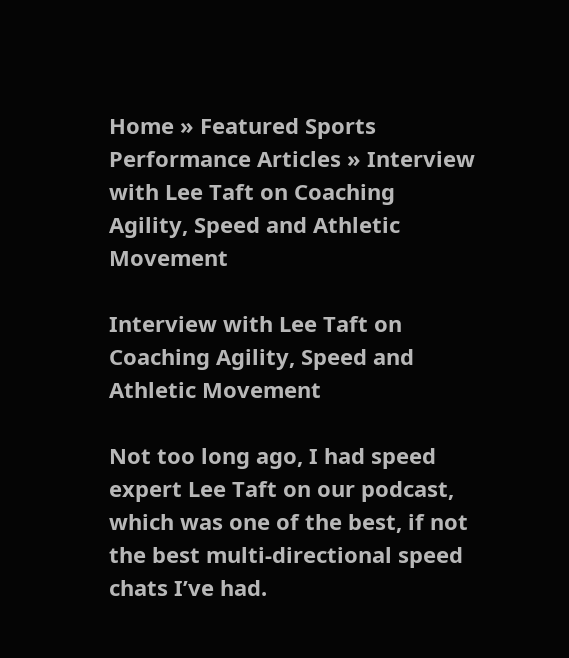Home » Featured Sports Performance Articles » Interview with Lee Taft on Coaching Agility, Speed and Athletic Movement

Interview with Lee Taft on Coaching Agility, Speed and Athletic Movement

Not too long ago, I had speed expert Lee Taft on our podcast, which was one of the best, if not the best multi-directional speed chats I’ve had.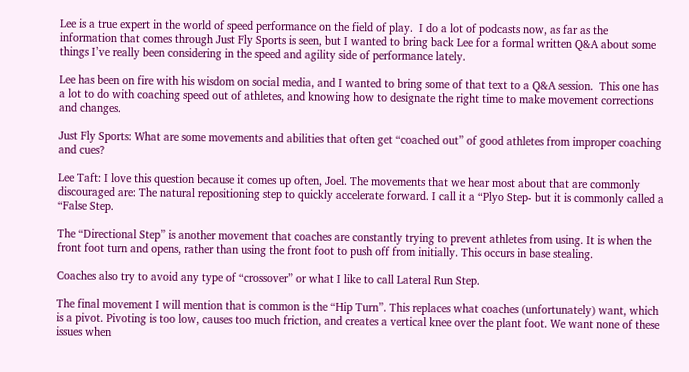Lee is a true expert in the world of speed performance on the field of play.  I do a lot of podcasts now, as far as the information that comes through Just Fly Sports is seen, but I wanted to bring back Lee for a formal written Q&A about some things I’ve really been considering in the speed and agility side of performance lately.

Lee has been on fire with his wisdom on social media, and I wanted to bring some of that text to a Q&A session.  This one has a lot to do with coaching speed out of athletes, and knowing how to designate the right time to make movement corrections and changes.

Just Fly Sports: What are some movements and abilities that often get “coached out” of good athletes from improper coaching and cues?

Lee Taft: I love this question because it comes up often, Joel. The movements that we hear most about that are commonly discouraged are: The natural repositioning step to quickly accelerate forward. I call it a “Plyo Step- but it is commonly called a “False Step.

The “Directional Step” is another movement that coaches are constantly trying to prevent athletes from using. It is when the front foot turn and opens, rather than using the front foot to push off from initially. This occurs in base stealing.

Coaches also try to avoid any type of “crossover” or what I like to call Lateral Run Step.

The final movement I will mention that is common is the “Hip Turn”. This replaces what coaches (unfortunately) want, which is a pivot. Pivoting is too low, causes too much friction, and creates a vertical knee over the plant foot. We want none of these issues when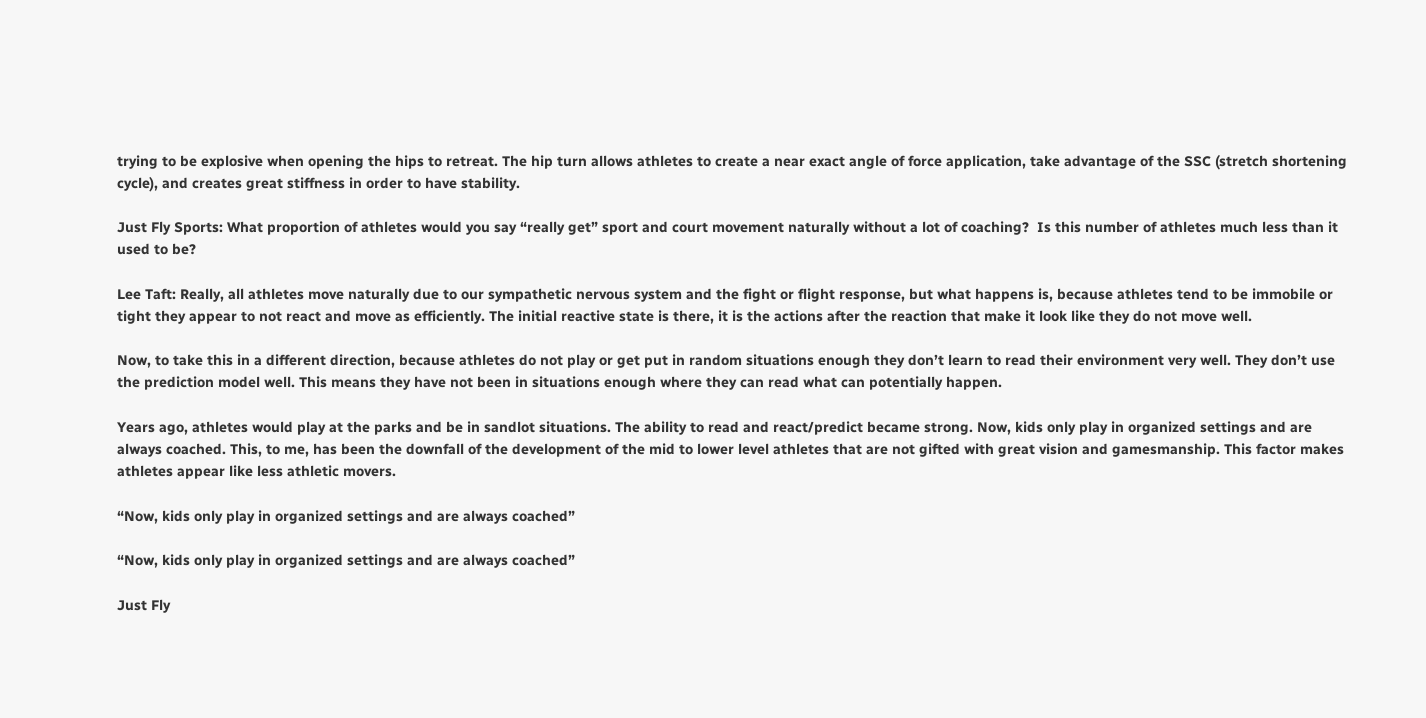trying to be explosive when opening the hips to retreat. The hip turn allows athletes to create a near exact angle of force application, take advantage of the SSC (stretch shortening cycle), and creates great stiffness in order to have stability.

Just Fly Sports: What proportion of athletes would you say “really get” sport and court movement naturally without a lot of coaching?  Is this number of athletes much less than it used to be?

Lee Taft: Really, all athletes move naturally due to our sympathetic nervous system and the fight or flight response, but what happens is, because athletes tend to be immobile or tight they appear to not react and move as efficiently. The initial reactive state is there, it is the actions after the reaction that make it look like they do not move well.

Now, to take this in a different direction, because athletes do not play or get put in random situations enough they don’t learn to read their environment very well. They don’t use the prediction model well. This means they have not been in situations enough where they can read what can potentially happen.

Years ago, athletes would play at the parks and be in sandlot situations. The ability to read and react/predict became strong. Now, kids only play in organized settings and are always coached. This, to me, has been the downfall of the development of the mid to lower level athletes that are not gifted with great vision and gamesmanship. This factor makes athletes appear like less athletic movers.

“Now, kids only play in organized settings and are always coached”

“Now, kids only play in organized settings and are always coached”

Just Fly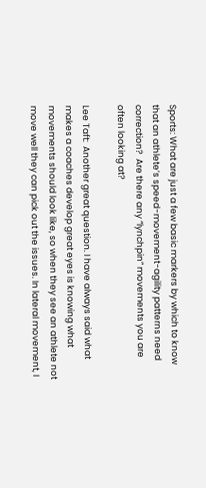Sports: What are just a few basic markers by which to know that an athlete’s speed-movement-agility patterns need correction?  Are there any “lynchpin” movements you are often looking at?

Lee Taft:  Another great question. I have always said what makes a coaches develop great eyes is knowing what movements should look like, so when they see an athlete not move well they can pick out the issues. In lateral movement, I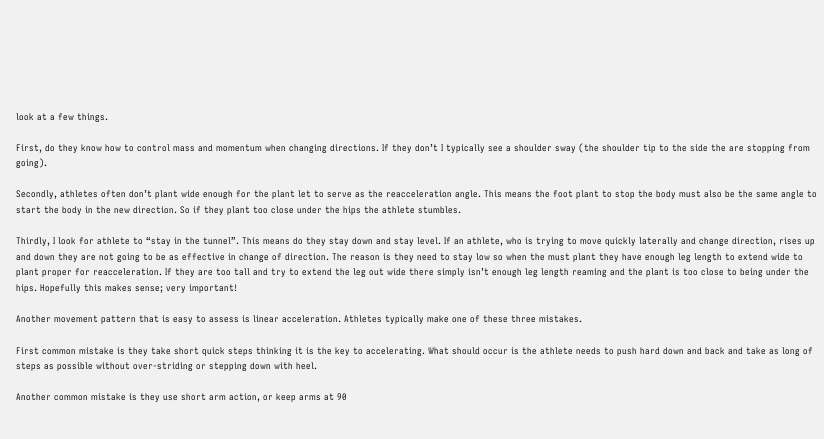look at a few things.

First, do they know how to control mass and momentum when changing directions. If they don’t I typically see a shoulder sway (the shoulder tip to the side the are stopping from going).

Secondly, athletes often don’t plant wide enough for the plant let to serve as the reacceleration angle. This means the foot plant to stop the body must also be the same angle to start the body in the new direction. So if they plant too close under the hips the athlete stumbles.

Thirdly, I look for athlete to “stay in the tunnel”. This means do they stay down and stay level. If an athlete, who is trying to move quickly laterally and change direction, rises up and down they are not going to be as effective in change of direction. The reason is they need to stay low so when the must plant they have enough leg length to extend wide to plant proper for reacceleration. If they are too tall and try to extend the leg out wide there simply isn’t enough leg length reaming and the plant is too close to being under the hips. Hopefully this makes sense; very important!

Another movement pattern that is easy to assess is linear acceleration. Athletes typically make one of these three mistakes.

First common mistake is they take short quick steps thinking it is the key to accelerating. What should occur is the athlete needs to push hard down and back and take as long of steps as possible without over-striding or stepping down with heel.

Another common mistake is they use short arm action, or keep arms at 90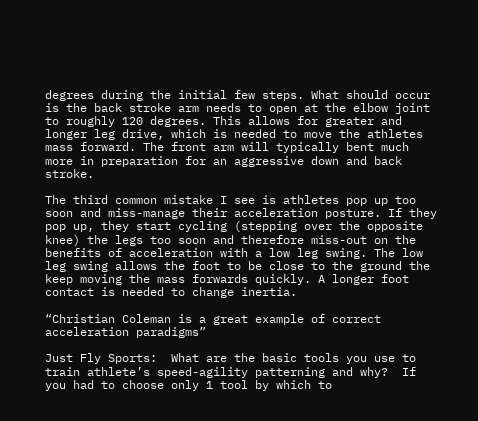degrees during the initial few steps. What should occur is the back stroke arm needs to open at the elbow joint to roughly 120 degrees. This allows for greater and longer leg drive, which is needed to move the athletes mass forward. The front arm will typically bent much more in preparation for an aggressive down and back stroke.

The third common mistake I see is athletes pop up too soon and miss-manage their acceleration posture. If they pop up, they start cycling (stepping over the opposite knee) the legs too soon and therefore miss-out on the benefits of acceleration with a low leg swing. The low leg swing allows the foot to be close to the ground the keep moving the mass forwards quickly. A longer foot contact is needed to change inertia.

“Christian Coleman is a great example of correct acceleration paradigms”

Just Fly Sports:  What are the basic tools you use to train athlete’s speed-agility patterning and why?  If you had to choose only 1 tool by which to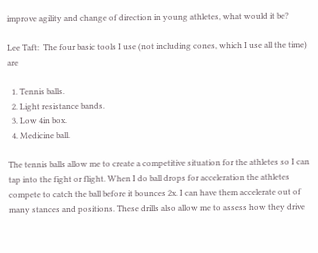improve agility and change of direction in young athletes, what would it be?

Lee Taft:  The four basic tools I use (not including cones, which I use all the time) are

  1. Tennis balls.
  2. Light resistance bands.
  3. Low 4in box.
  4. Medicine ball.

The tennis balls allow me to create a competitive situation for the athletes so I can tap into the fight or flight. When I do ball drops for acceleration the athletes compete to catch the ball before it bounces 2x. I can have them accelerate out of many stances and positions. These drills also allow me to assess how they drive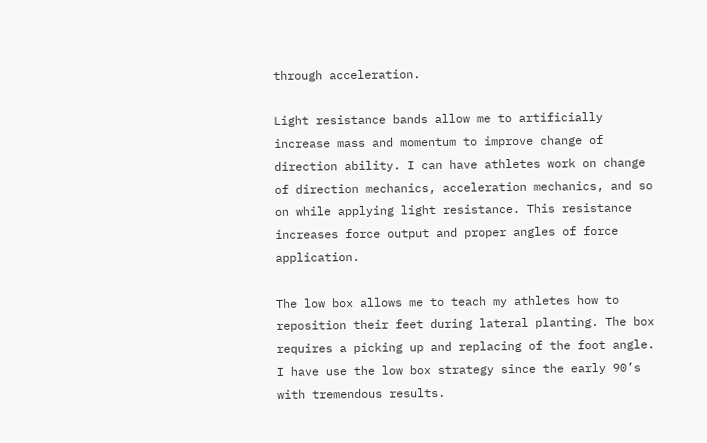through acceleration.

Light resistance bands allow me to artificially increase mass and momentum to improve change of direction ability. I can have athletes work on change of direction mechanics, acceleration mechanics, and so on while applying light resistance. This resistance increases force output and proper angles of force application.

The low box allows me to teach my athletes how to reposition their feet during lateral planting. The box requires a picking up and replacing of the foot angle. I have use the low box strategy since the early 90’s with tremendous results.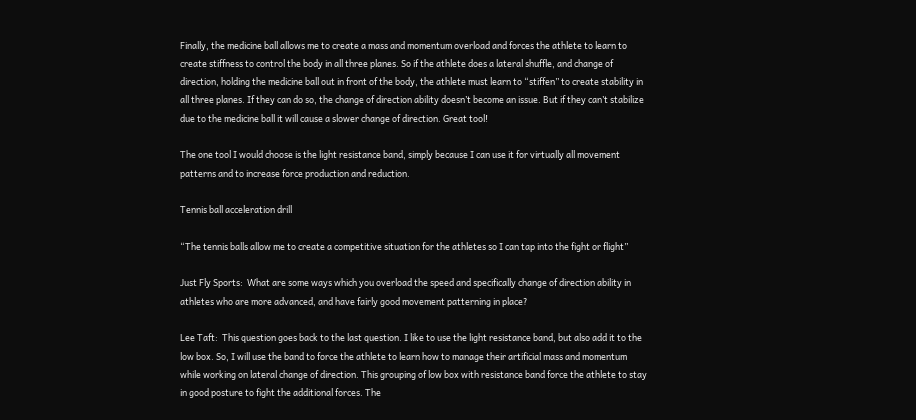Finally, the medicine ball allows me to create a mass and momentum overload and forces the athlete to learn to create stiffness to control the body in all three planes. So if the athlete does a lateral shuffle, and change of direction, holding the medicine ball out in front of the body, the athlete must learn to “stiffen” to create stability in all three planes. If they can do so, the change of direction ability doesn’t become an issue. But if they can’t stabilize due to the medicine ball it will cause a slower change of direction. Great tool!

The one tool I would choose is the light resistance band, simply because I can use it for virtually all movement patterns and to increase force production and reduction.

Tennis ball acceleration drill

“The tennis balls allow me to create a competitive situation for the athletes so I can tap into the fight or flight”

Just Fly Sports:  What are some ways which you overload the speed and specifically change of direction ability in athletes who are more advanced, and have fairly good movement patterning in place?

Lee Taft:  This question goes back to the last question. I like to use the light resistance band, but also add it to the low box. So, I will use the band to force the athlete to learn how to manage their artificial mass and momentum while working on lateral change of direction. This grouping of low box with resistance band force the athlete to stay in good posture to fight the additional forces. The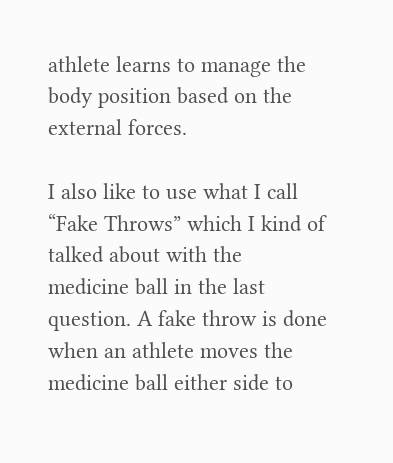athlete learns to manage the body position based on the external forces.

I also like to use what I call “Fake Throws” which I kind of talked about with the medicine ball in the last question. A fake throw is done when an athlete moves the medicine ball either side to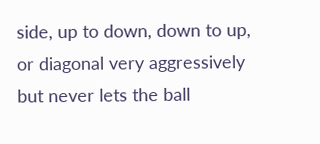side, up to down, down to up, or diagonal very aggressively but never lets the ball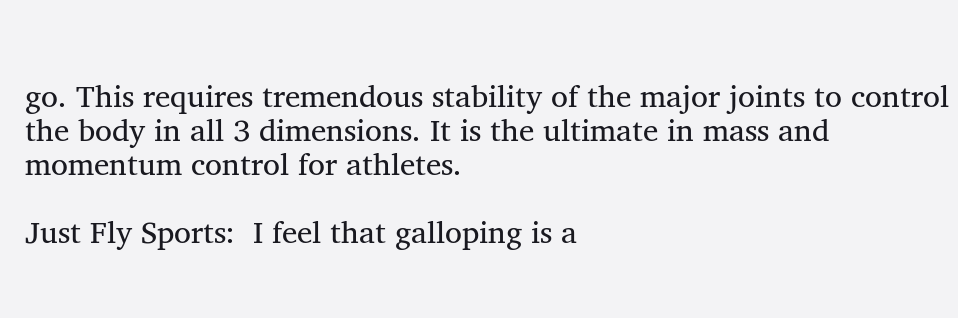go. This requires tremendous stability of the major joints to control the body in all 3 dimensions. It is the ultimate in mass and momentum control for athletes.

Just Fly Sports:  I feel that galloping is a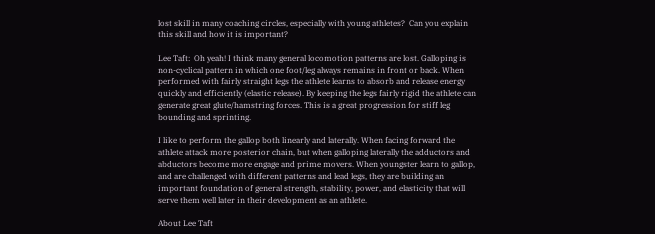lost skill in many coaching circles, especially with young athletes?  Can you explain this skill and how it is important?

Lee Taft:  Oh yeah! I think many general locomotion patterns are lost. Galloping is non-cyclical pattern in which one foot/leg always remains in front or back. When performed with fairly straight legs the athlete learns to absorb and release energy quickly and efficiently (elastic release). By keeping the legs fairly rigid the athlete can generate great glute/hamstring forces. This is a great progression for stiff leg bounding and sprinting.

I like to perform the gallop both linearly and laterally. When facing forward the athlete attack more posterior chain, but when galloping laterally the adductors and abductors become more engage and prime movers. When youngster learn to gallop, and are challenged with different patterns and lead legs, they are building an important foundation of general strength, stability, power, and elasticity that will serve them well later in their development as an athlete.

About Lee Taft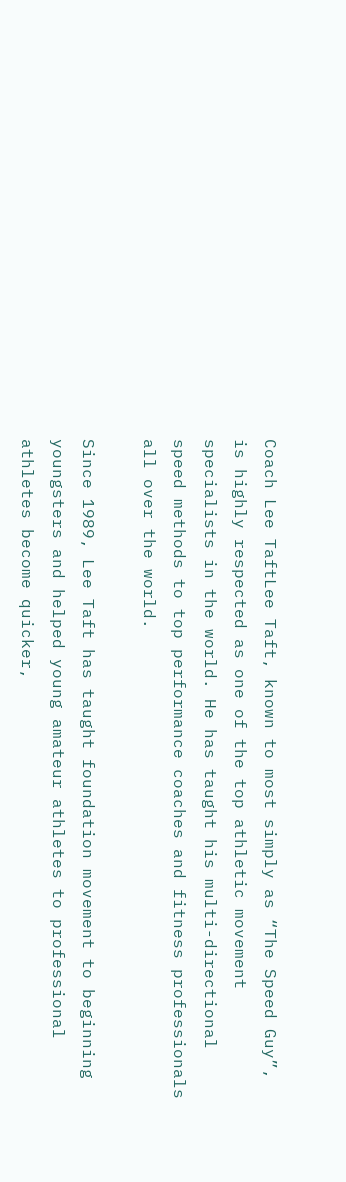Coach Lee TaftLee Taft, known to most simply as “The Speed Guy”, is highly respected as one of the top athletic movement specialists in the world. He has taught his multi-directional speed methods to top performance coaches and fitness professionals all over the world.

Since 1989, Lee Taft has taught foundation movement to beginning youngsters and helped young amateur athletes to professional athletes become quicker,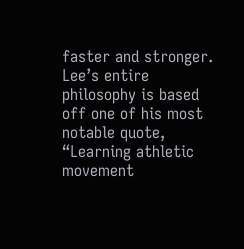faster and stronger. Lee’s entire philosophy is based off one of his most notable quote, “Learning athletic movement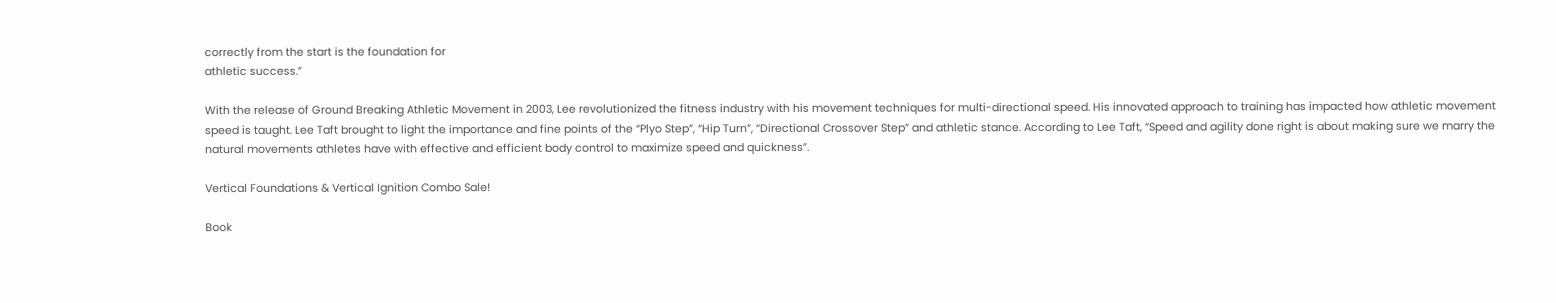correctly from the start is the foundation for
athletic success.”

With the release of Ground Breaking Athletic Movement in 2003, Lee revolutionized the fitness industry with his movement techniques for multi-directional speed. His innovated approach to training has impacted how athletic movement speed is taught. Lee Taft brought to light the importance and fine points of the “Plyo Step”, “Hip Turn”, “Directional Crossover Step” and athletic stance. According to Lee Taft, “Speed and agility done right is about making sure we marry the natural movements athletes have with effective and efficient body control to maximize speed and quickness”.

Vertical Foundations & Vertical Ignition Combo Sale!

Book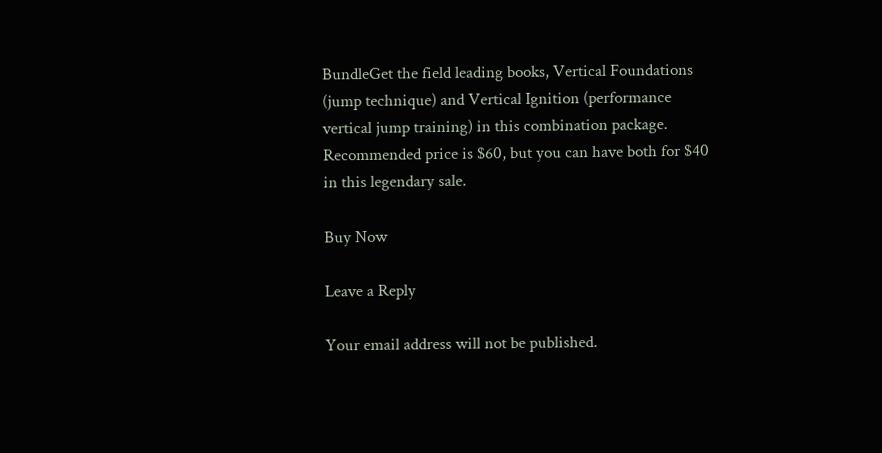BundleGet the field leading books, Vertical Foundations (jump technique) and Vertical Ignition (performance vertical jump training) in this combination package.  Recommended price is $60, but you can have both for $40 in this legendary sale.

Buy Now

Leave a Reply

Your email address will not be published.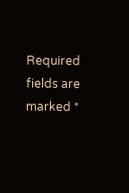Required fields are marked *